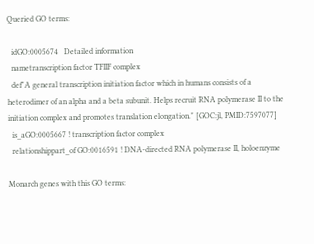Queried GO terms:

  idGO:0005674   Detailed information
  nametranscription factor TFIIF complex
  def"A general transcription initiation factor which in humans consists of a heterodimer of an alpha and a beta subunit. Helps recruit RNA polymerase II to the initiation complex and promotes translation elongation." [GOC:jl, PMID:7597077]
  is_aGO:0005667 ! transcription factor complex
  relationshippart_of GO:0016591 ! DNA-directed RNA polymerase II, holoenzyme

Monarch genes with this GO terms: